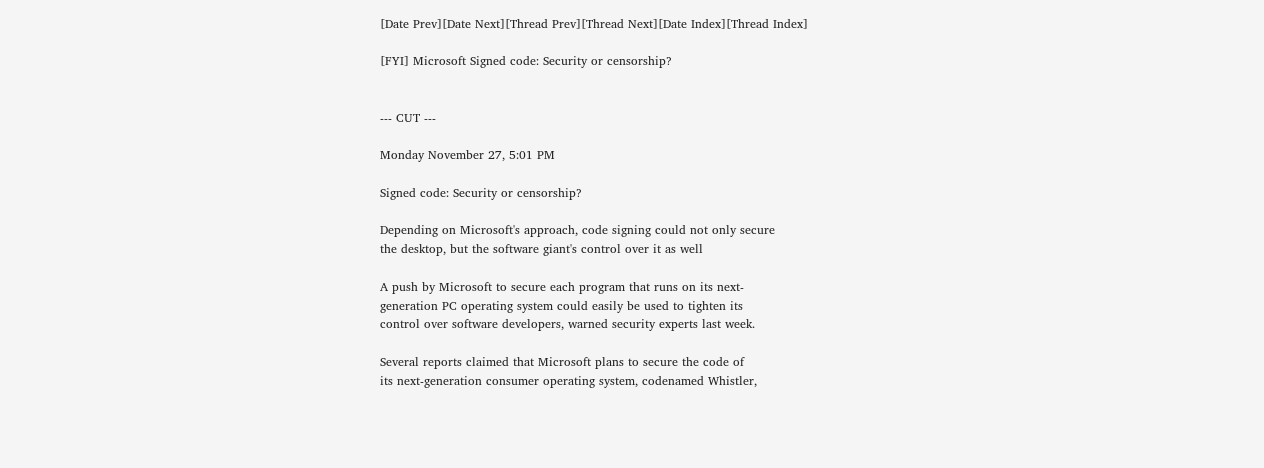[Date Prev][Date Next][Thread Prev][Thread Next][Date Index][Thread Index]

[FYI] Microsoft Signed code: Security or censorship?


--- CUT ---

Monday November 27, 5:01 PM

Signed code: Security or censorship?

Depending on Microsoft's approach, code signing could not only secure
the desktop, but the software giant's control over it as well

A push by Microsoft to secure each program that runs on its next-
generation PC operating system could easily be used to tighten its
control over software developers, warned security experts last week.

Several reports claimed that Microsoft plans to secure the code of
its next-generation consumer operating system, codenamed Whistler,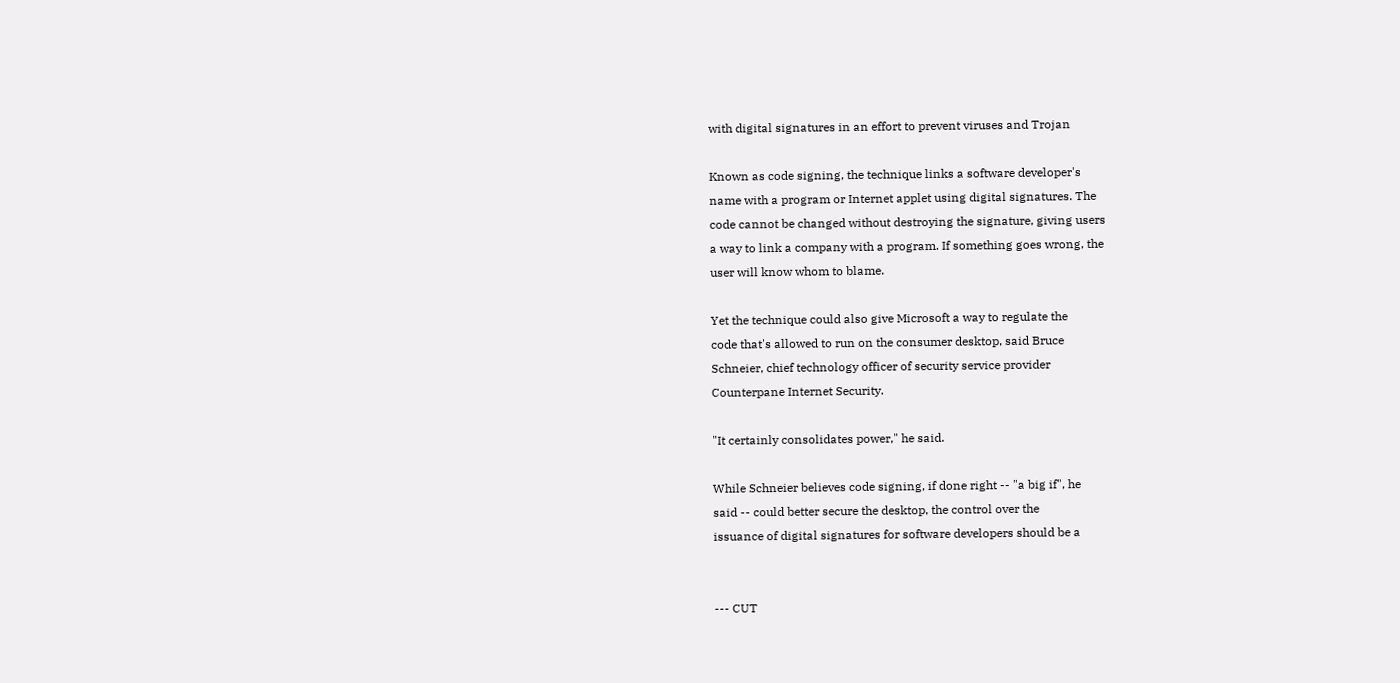with digital signatures in an effort to prevent viruses and Trojan

Known as code signing, the technique links a software developer's
name with a program or Internet applet using digital signatures. The
code cannot be changed without destroying the signature, giving users
a way to link a company with a program. If something goes wrong, the
user will know whom to blame.

Yet the technique could also give Microsoft a way to regulate the
code that's allowed to run on the consumer desktop, said Bruce
Schneier, chief technology officer of security service provider
Counterpane Internet Security.

"It certainly consolidates power," he said.

While Schneier believes code signing, if done right -- "a big if", he
said -- could better secure the desktop, the control over the
issuance of digital signatures for software developers should be a


--- CUT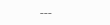---